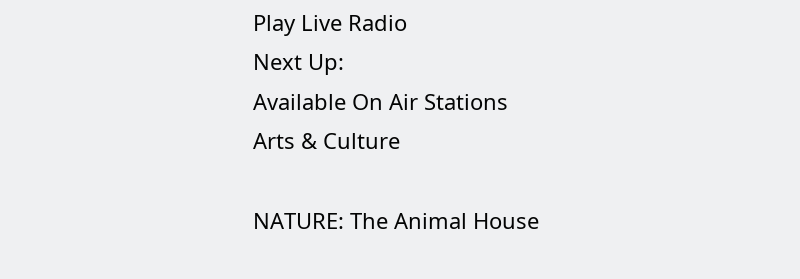Play Live Radio
Next Up:
Available On Air Stations
Arts & Culture

NATURE: The Animal House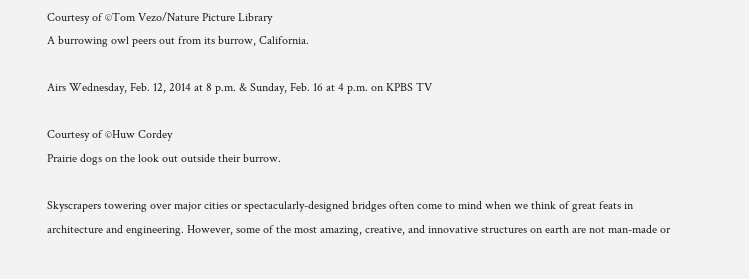Courtesy of ©Tom Vezo/Nature Picture Library
A burrowing owl peers out from its burrow, California.

Airs Wednesday, Feb. 12, 2014 at 8 p.m. & Sunday, Feb. 16 at 4 p.m. on KPBS TV

Courtesy of ©Huw Cordey
Prairie dogs on the look out outside their burrow.

Skyscrapers towering over major cities or spectacularly-designed bridges often come to mind when we think of great feats in architecture and engineering. However, some of the most amazing, creative, and innovative structures on earth are not man-made or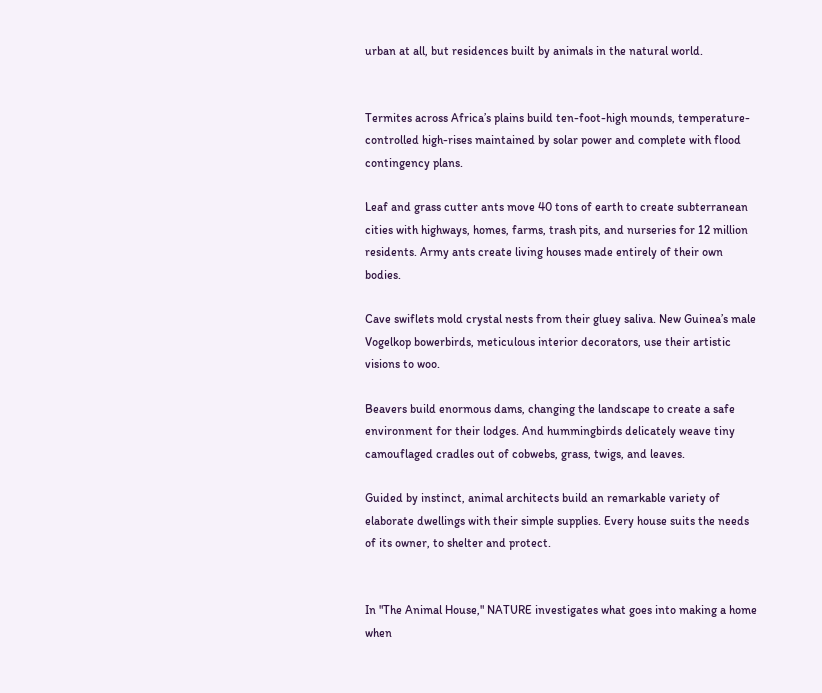urban at all, but residences built by animals in the natural world.


Termites across Africa’s plains build ten-foot-high mounds, temperature-controlled high-rises maintained by solar power and complete with flood contingency plans.

Leaf and grass cutter ants move 40 tons of earth to create subterranean cities with highways, homes, farms, trash pits, and nurseries for 12 million residents. Army ants create living houses made entirely of their own bodies.

Cave swiflets mold crystal nests from their gluey saliva. New Guinea’s male Vogelkop bowerbirds, meticulous interior decorators, use their artistic visions to woo.

Beavers build enormous dams, changing the landscape to create a safe environment for their lodges. And hummingbirds delicately weave tiny camouflaged cradles out of cobwebs, grass, twigs, and leaves.

Guided by instinct, animal architects build an remarkable variety of elaborate dwellings with their simple supplies. Every house suits the needs of its owner, to shelter and protect.


In "The Animal House," NATURE investigates what goes into making a home when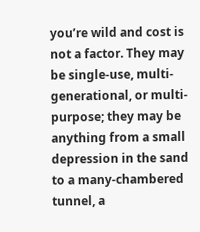you’re wild and cost is not a factor. They may be single-use, multi-generational, or multi-purpose; they may be anything from a small depression in the sand to a many-chambered tunnel, a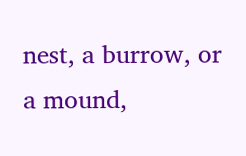nest, a burrow, or a mound,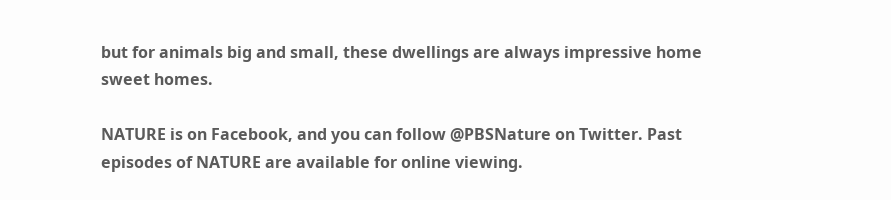but for animals big and small, these dwellings are always impressive home sweet homes.

NATURE is on Facebook, and you can follow @PBSNature on Twitter. Past episodes of NATURE are available for online viewing.